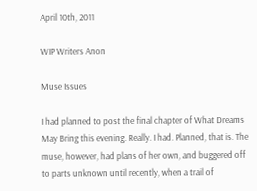April 10th, 2011

WIP Writers Anon

Muse Issues

I had planned to post the final chapter of What Dreams May Bring this evening. Really. I had. Planned, that is. The muse, however, had plans of her own, and buggered off to parts unknown until recently, when a trail of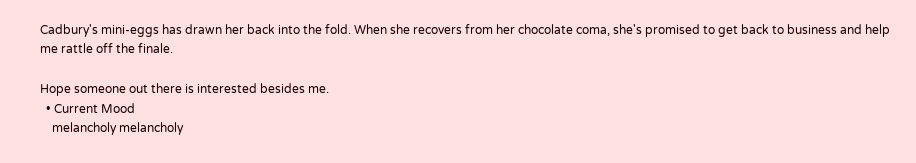Cadbury's mini-eggs has drawn her back into the fold. When she recovers from her chocolate coma, she's promised to get back to business and help me rattle off the finale.

Hope someone out there is interested besides me.
  • Current Mood
    melancholy melancholy